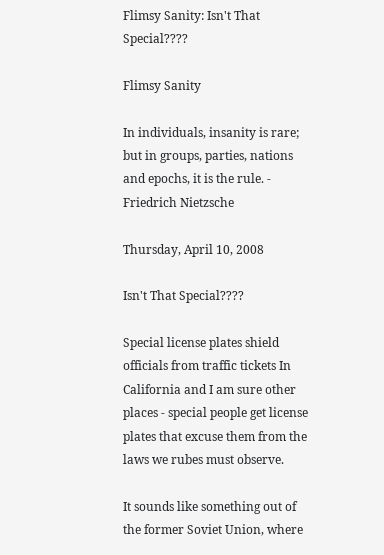Flimsy Sanity: Isn't That Special????

Flimsy Sanity

In individuals, insanity is rare; but in groups, parties, nations and epochs, it is the rule. - Friedrich Nietzsche

Thursday, April 10, 2008

Isn't That Special????

Special license plates shield officials from traffic tickets In California and I am sure other places - special people get license plates that excuse them from the laws we rubes must observe.

It sounds like something out of the former Soviet Union, where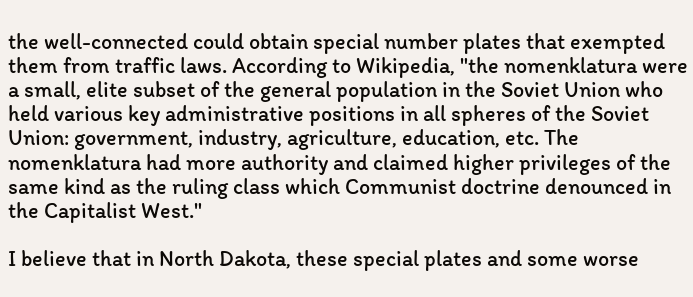the well-connected could obtain special number plates that exempted them from traffic laws. According to Wikipedia, "the nomenklatura were a small, elite subset of the general population in the Soviet Union who held various key administrative positions in all spheres of the Soviet Union: government, industry, agriculture, education, etc. The nomenklatura had more authority and claimed higher privileges of the same kind as the ruling class which Communist doctrine denounced in the Capitalist West."

I believe that in North Dakota, these special plates and some worse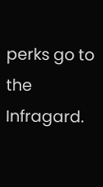perks go to the Infragard.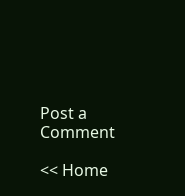Post a Comment

<< Home